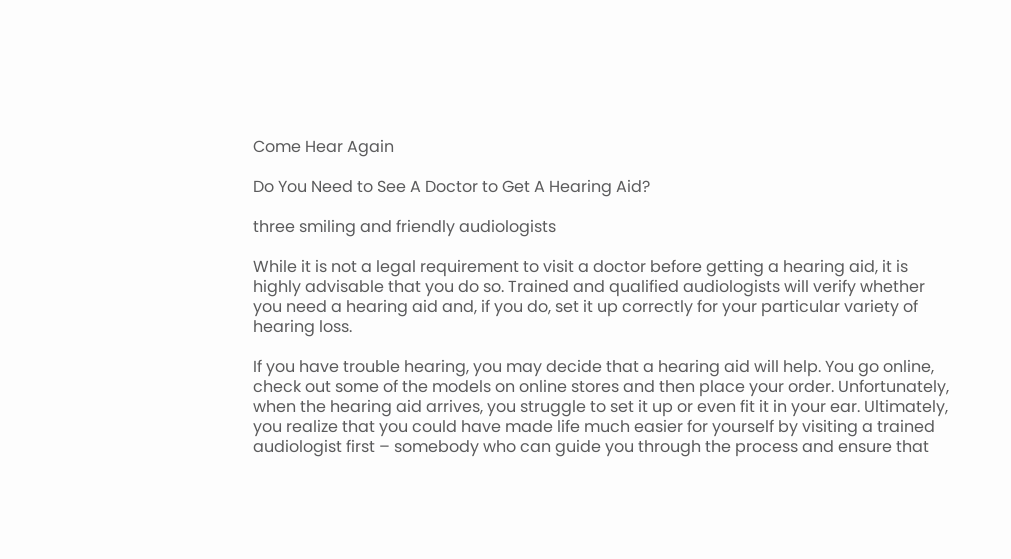Come Hear Again

Do You Need to See A Doctor to Get A Hearing Aid?

three smiling and friendly audiologists

While it is not a legal requirement to visit a doctor before getting a hearing aid, it is highly advisable that you do so. Trained and qualified audiologists will verify whether you need a hearing aid and, if you do, set it up correctly for your particular variety of hearing loss.

If you have trouble hearing, you may decide that a hearing aid will help. You go online, check out some of the models on online stores and then place your order. Unfortunately, when the hearing aid arrives, you struggle to set it up or even fit it in your ear. Ultimately, you realize that you could have made life much easier for yourself by visiting a trained audiologist first – somebody who can guide you through the process and ensure that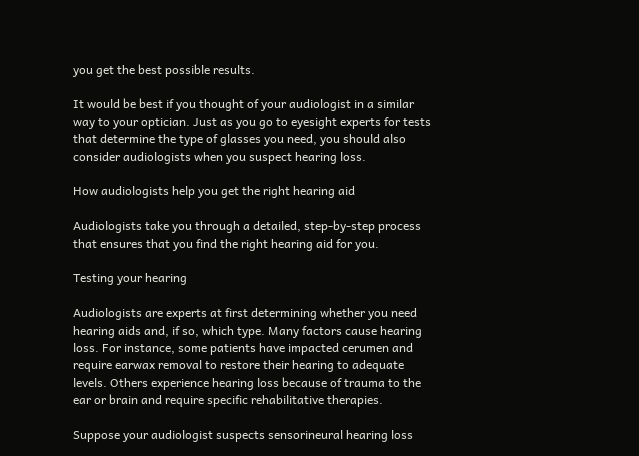you get the best possible results.

It would be best if you thought of your audiologist in a similar way to your optician. Just as you go to eyesight experts for tests that determine the type of glasses you need, you should also consider audiologists when you suspect hearing loss.

How audiologists help you get the right hearing aid

Audiologists take you through a detailed, step-by-step process that ensures that you find the right hearing aid for you.

Testing your hearing

Audiologists are experts at first determining whether you need hearing aids and, if so, which type. Many factors cause hearing loss. For instance, some patients have impacted cerumen and require earwax removal to restore their hearing to adequate levels. Others experience hearing loss because of trauma to the ear or brain and require specific rehabilitative therapies.

Suppose your audiologist suspects sensorineural hearing loss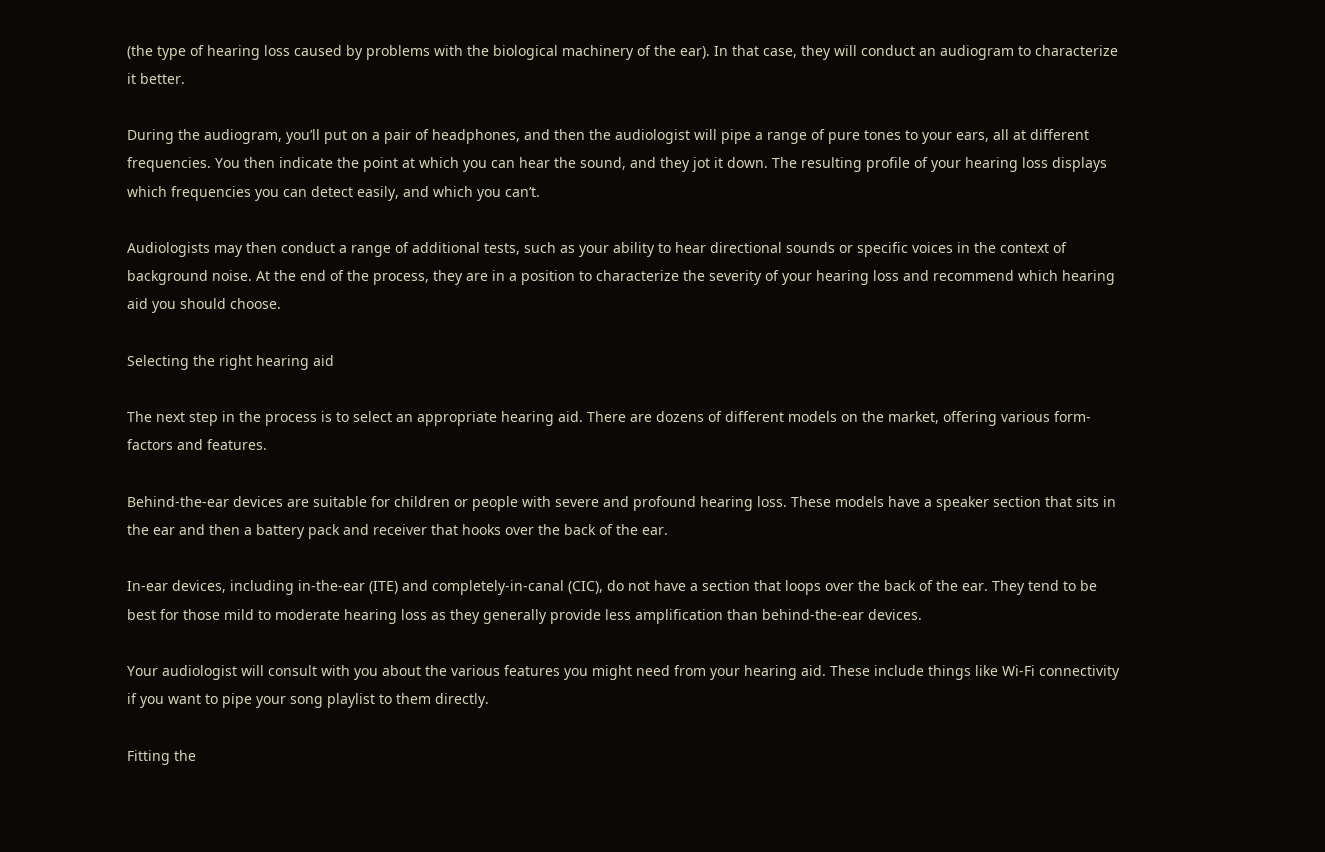(the type of hearing loss caused by problems with the biological machinery of the ear). In that case, they will conduct an audiogram to characterize it better.

During the audiogram, you’ll put on a pair of headphones, and then the audiologist will pipe a range of pure tones to your ears, all at different frequencies. You then indicate the point at which you can hear the sound, and they jot it down. The resulting profile of your hearing loss displays which frequencies you can detect easily, and which you can’t.

Audiologists may then conduct a range of additional tests, such as your ability to hear directional sounds or specific voices in the context of background noise. At the end of the process, they are in a position to characterize the severity of your hearing loss and recommend which hearing aid you should choose.

Selecting the right hearing aid

The next step in the process is to select an appropriate hearing aid. There are dozens of different models on the market, offering various form-factors and features.

Behind-the-ear devices are suitable for children or people with severe and profound hearing loss. These models have a speaker section that sits in the ear and then a battery pack and receiver that hooks over the back of the ear.

In-ear devices, including in-the-ear (ITE) and completely-in-canal (CIC), do not have a section that loops over the back of the ear. They tend to be best for those mild to moderate hearing loss as they generally provide less amplification than behind-the-ear devices.

Your audiologist will consult with you about the various features you might need from your hearing aid. These include things like Wi-Fi connectivity if you want to pipe your song playlist to them directly.

Fitting the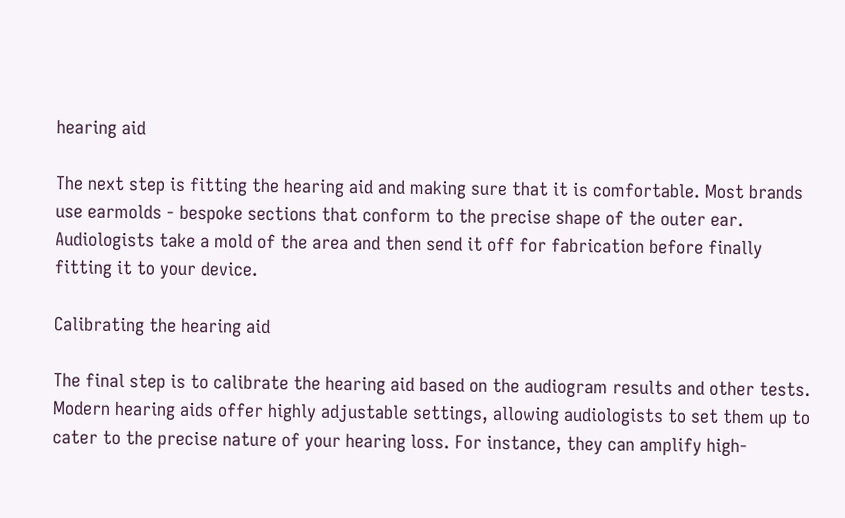hearing aid

The next step is fitting the hearing aid and making sure that it is comfortable. Most brands use earmolds - bespoke sections that conform to the precise shape of the outer ear. Audiologists take a mold of the area and then send it off for fabrication before finally fitting it to your device.

Calibrating the hearing aid

The final step is to calibrate the hearing aid based on the audiogram results and other tests. Modern hearing aids offer highly adjustable settings, allowing audiologists to set them up to cater to the precise nature of your hearing loss. For instance, they can amplify high-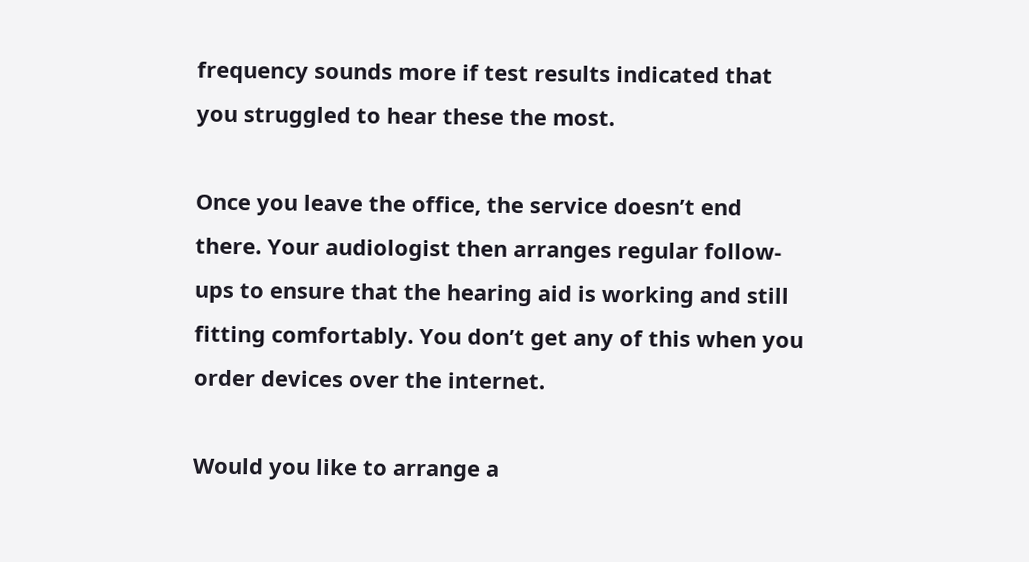frequency sounds more if test results indicated that you struggled to hear these the most.

Once you leave the office, the service doesn’t end there. Your audiologist then arranges regular follow-ups to ensure that the hearing aid is working and still fitting comfortably. You don’t get any of this when you order devices over the internet.

Would you like to arrange a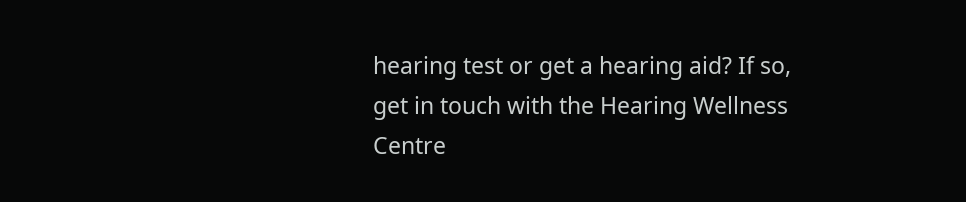hearing test or get a hearing aid? If so, get in touch with the Hearing Wellness Centre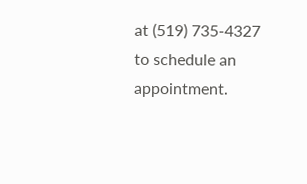at (519) 735-4327 to schedule an appointment.